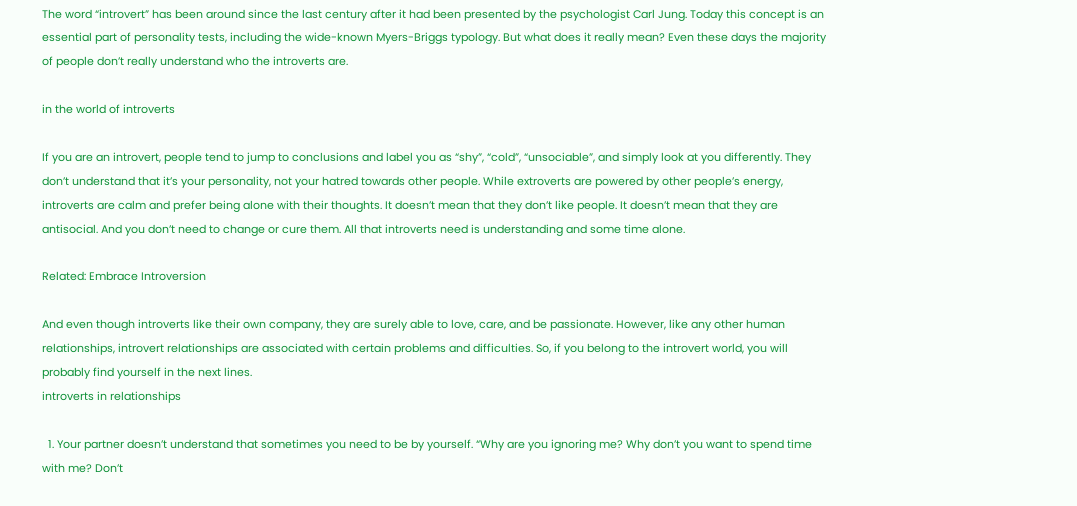The word “introvert” has been around since the last century after it had been presented by the psychologist Carl Jung. Today this concept is an essential part of personality tests, including the wide-known Myers-Briggs typology. But what does it really mean? Even these days the majority of people don’t really understand who the introverts are.

in the world of introverts

If you are an introvert, people tend to jump to conclusions and label you as “shy”, “cold”, “unsociable”, and simply look at you differently. They don’t understand that it’s your personality, not your hatred towards other people. While extroverts are powered by other people’s energy, introverts are calm and prefer being alone with their thoughts. It doesn’t mean that they don’t like people. It doesn’t mean that they are antisocial. And you don’t need to change or cure them. All that introverts need is understanding and some time alone.

Related: Embrace Introversion

And even though introverts like their own company, they are surely able to love, care, and be passionate. However, like any other human relationships, introvert relationships are associated with certain problems and difficulties. So, if you belong to the introvert world, you will probably find yourself in the next lines.
introverts in relationships

  1. Your partner doesn’t understand that sometimes you need to be by yourself. “Why are you ignoring me? Why don’t you want to spend time with me? Don’t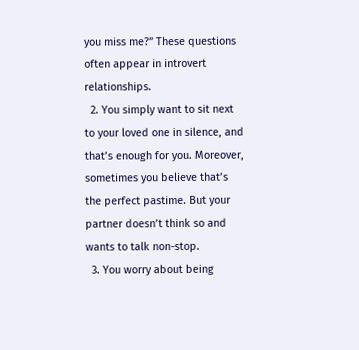you miss me?” These questions often appear in introvert relationships.
  2. You simply want to sit next to your loved one in silence, and that’s enough for you. Moreover, sometimes you believe that’s the perfect pastime. But your partner doesn’t think so and wants to talk non-stop.
  3. You worry about being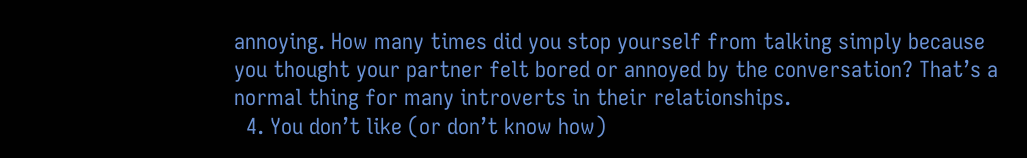annoying. How many times did you stop yourself from talking simply because you thought your partner felt bored or annoyed by the conversation? That’s a normal thing for many introverts in their relationships.
  4. You don’t like (or don’t know how)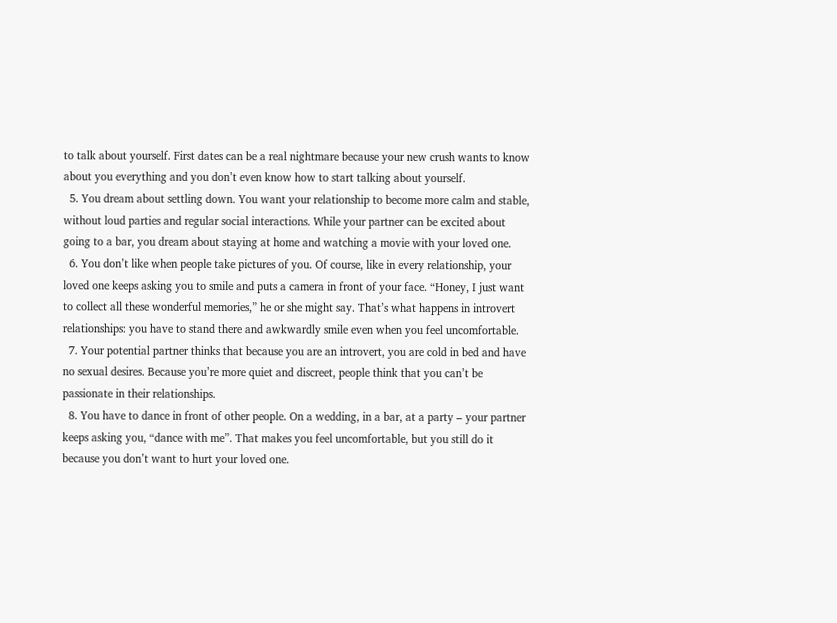to talk about yourself. First dates can be a real nightmare because your new crush wants to know about you everything and you don’t even know how to start talking about yourself.
  5. You dream about settling down. You want your relationship to become more calm and stable, without loud parties and regular social interactions. While your partner can be excited about going to a bar, you dream about staying at home and watching a movie with your loved one.
  6. You don’t like when people take pictures of you. Of course, like in every relationship, your loved one keeps asking you to smile and puts a camera in front of your face. “Honey, I just want to collect all these wonderful memories,” he or she might say. That’s what happens in introvert relationships: you have to stand there and awkwardly smile even when you feel uncomfortable.
  7. Your potential partner thinks that because you are an introvert, you are cold in bed and have no sexual desires. Because you’re more quiet and discreet, people think that you can’t be passionate in their relationships.
  8. You have to dance in front of other people. On a wedding, in a bar, at a party – your partner keeps asking you, “dance with me”. That makes you feel uncomfortable, but you still do it because you don’t want to hurt your loved one.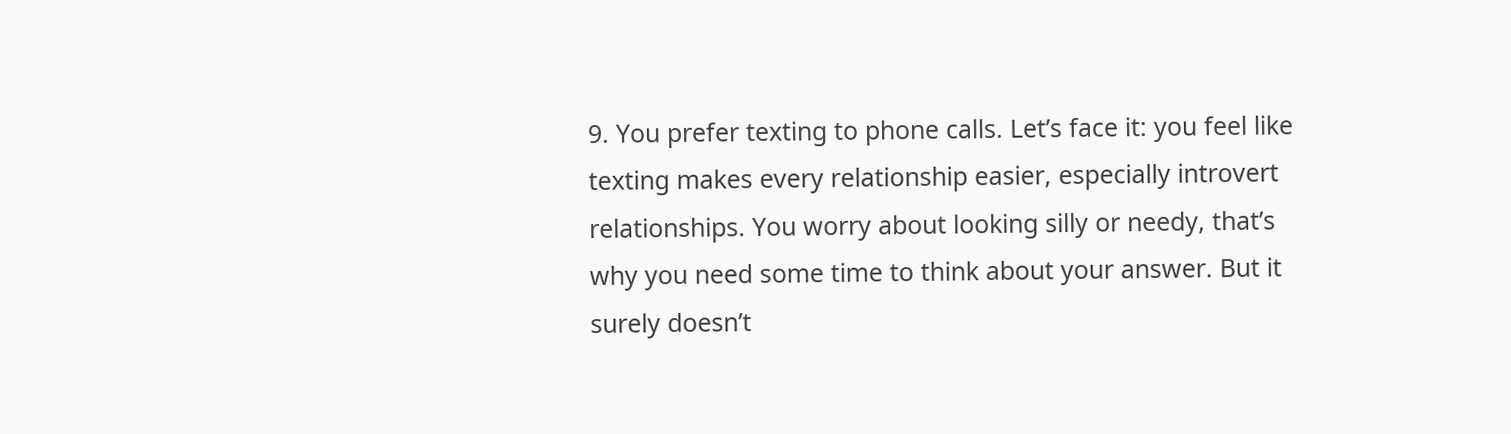9. You prefer texting to phone calls. Let’s face it: you feel like texting makes every relationship easier, especially introvert relationships. You worry about looking silly or needy, that’s why you need some time to think about your answer. But it surely doesn’t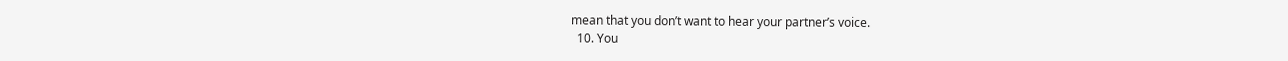mean that you don’t want to hear your partner’s voice.
  10. You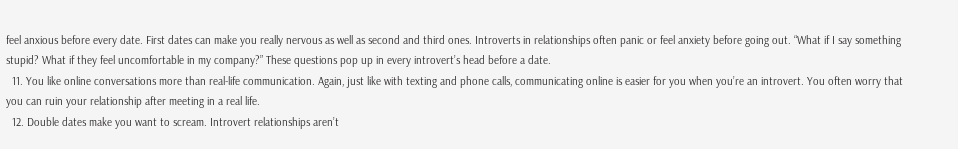feel anxious before every date. First dates can make you really nervous as well as second and third ones. Introverts in relationships often panic or feel anxiety before going out. “What if I say something stupid? What if they feel uncomfortable in my company?” These questions pop up in every introvert’s head before a date.
  11. You like online conversations more than real-life communication. Again, just like with texting and phone calls, communicating online is easier for you when you’re an introvert. You often worry that you can ruin your relationship after meeting in a real life.
  12. Double dates make you want to scream. Introvert relationships aren’t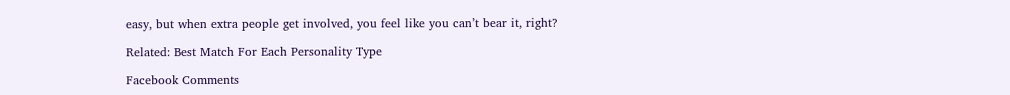easy, but when extra people get involved, you feel like you can’t bear it, right?

Related: Best Match For Each Personality Type

Facebook Comments